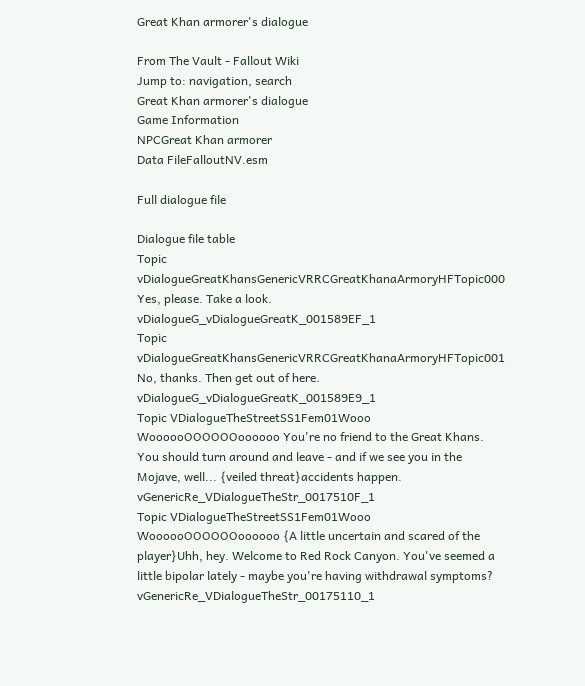Great Khan armorer's dialogue

From The Vault - Fallout Wiki
Jump to: navigation, search
Great Khan armorer's dialogue
Game Information
NPCGreat Khan armorer
Data FileFalloutNV.esm

Full dialogue file

Dialogue file table
Topic vDialogueGreatKhansGenericVRRCGreatKhanaArmoryHFTopic000 Yes, please. Take a look. vDialogueG_vDialogueGreatK_001589EF_1
Topic vDialogueGreatKhansGenericVRRCGreatKhanaArmoryHFTopic001 No, thanks. Then get out of here. vDialogueG_vDialogueGreatK_001589E9_1
Topic VDialogueTheStreetSS1Fem01Wooo WoooooOOOOOOoooooo You're no friend to the Great Khans. You should turn around and leave - and if we see you in the Mojave, well... {veiled threat}accidents happen. vGenericRe_VDialogueTheStr_0017510F_1
Topic VDialogueTheStreetSS1Fem01Wooo WoooooOOOOOOoooooo {A little uncertain and scared of the player}Uhh, hey. Welcome to Red Rock Canyon. You've seemed a little bipolar lately - maybe you're having withdrawal symptoms? vGenericRe_VDialogueTheStr_00175110_1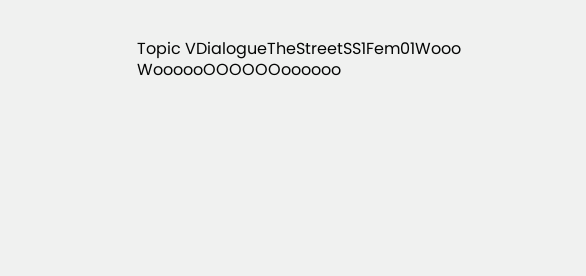Topic VDialogueTheStreetSS1Fem01Wooo WoooooOOOOOOoooooo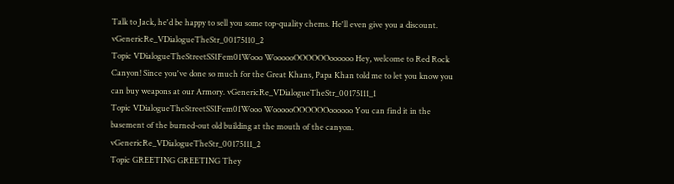Talk to Jack, he'd be happy to sell you some top-quality chems. He'll even give you a discount. vGenericRe_VDialogueTheStr_00175110_2
Topic VDialogueTheStreetSS1Fem01Wooo WoooooOOOOOOoooooo Hey, welcome to Red Rock Canyon! Since you've done so much for the Great Khans, Papa Khan told me to let you know you can buy weapons at our Armory. vGenericRe_VDialogueTheStr_00175111_1
Topic VDialogueTheStreetSS1Fem01Wooo WoooooOOOOOOoooooo You can find it in the basement of the burned-out old building at the mouth of the canyon. vGenericRe_VDialogueTheStr_00175111_2
Topic GREETING GREETING They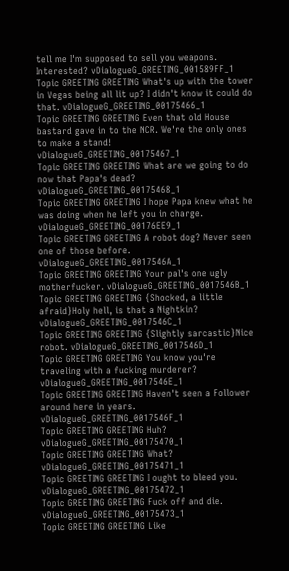tell me I'm supposed to sell you weapons. Interested? vDialogueG_GREETING_001589FF_1
Topic GREETING GREETING What's up with the tower in Vegas being all lit up? I didn't know it could do that. vDialogueG_GREETING_00175466_1
Topic GREETING GREETING Even that old House bastard gave in to the NCR. We're the only ones to make a stand! vDialogueG_GREETING_00175467_1
Topic GREETING GREETING What are we going to do now that Papa's dead? vDialogueG_GREETING_00175468_1
Topic GREETING GREETING I hope Papa knew what he was doing when he left you in charge. vDialogueG_GREETING_00176EE9_1
Topic GREETING GREETING A robot dog? Never seen one of those before. vDialogueG_GREETING_0017546A_1
Topic GREETING GREETING Your pal's one ugly motherfucker. vDialogueG_GREETING_0017546B_1
Topic GREETING GREETING {Shocked, a little afraid}Holy hell, is that a Nightkin? vDialogueG_GREETING_0017546C_1
Topic GREETING GREETING {Slightly sarcastic}Nice robot. vDialogueG_GREETING_0017546D_1
Topic GREETING GREETING You know you're traveling with a fucking murderer? vDialogueG_GREETING_0017546E_1
Topic GREETING GREETING Haven't seen a Follower around here in years. vDialogueG_GREETING_0017546F_1
Topic GREETING GREETING Huh? vDialogueG_GREETING_00175470_1
Topic GREETING GREETING What? vDialogueG_GREETING_00175471_1
Topic GREETING GREETING I ought to bleed you. vDialogueG_GREETING_00175472_1
Topic GREETING GREETING Fuck off and die. vDialogueG_GREETING_00175473_1
Topic GREETING GREETING Like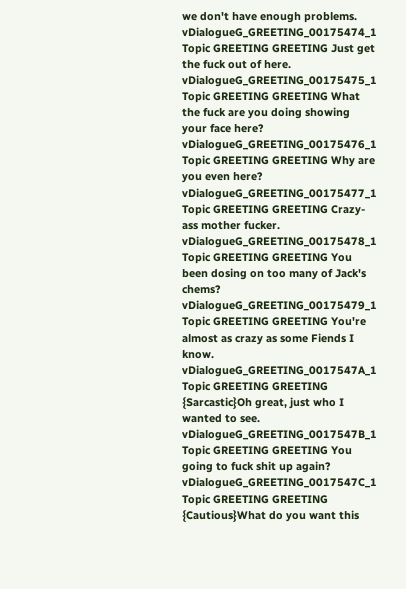we don't have enough problems. vDialogueG_GREETING_00175474_1
Topic GREETING GREETING Just get the fuck out of here. vDialogueG_GREETING_00175475_1
Topic GREETING GREETING What the fuck are you doing showing your face here? vDialogueG_GREETING_00175476_1
Topic GREETING GREETING Why are you even here? vDialogueG_GREETING_00175477_1
Topic GREETING GREETING Crazy-ass mother fucker. vDialogueG_GREETING_00175478_1
Topic GREETING GREETING You been dosing on too many of Jack's chems? vDialogueG_GREETING_00175479_1
Topic GREETING GREETING You're almost as crazy as some Fiends I know. vDialogueG_GREETING_0017547A_1
Topic GREETING GREETING {Sarcastic}Oh great, just who I wanted to see. vDialogueG_GREETING_0017547B_1
Topic GREETING GREETING You going to fuck shit up again? vDialogueG_GREETING_0017547C_1
Topic GREETING GREETING {Cautious}What do you want this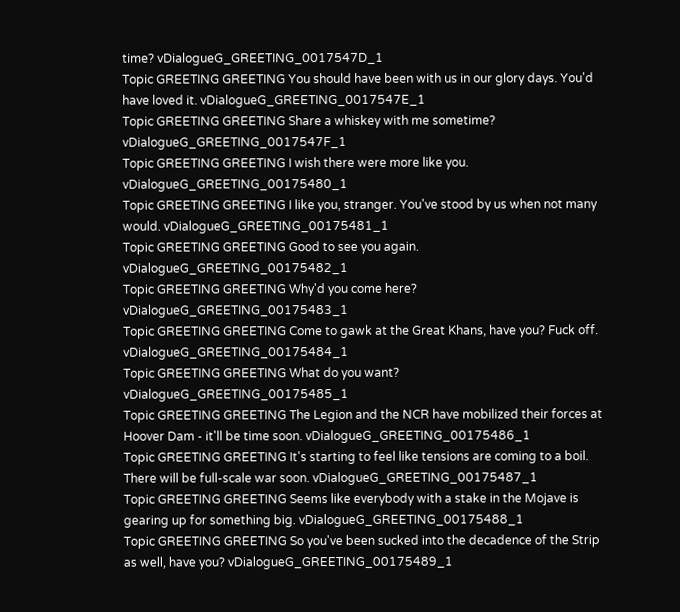time? vDialogueG_GREETING_0017547D_1
Topic GREETING GREETING You should have been with us in our glory days. You'd have loved it. vDialogueG_GREETING_0017547E_1
Topic GREETING GREETING Share a whiskey with me sometime? vDialogueG_GREETING_0017547F_1
Topic GREETING GREETING I wish there were more like you. vDialogueG_GREETING_00175480_1
Topic GREETING GREETING I like you, stranger. You've stood by us when not many would. vDialogueG_GREETING_00175481_1
Topic GREETING GREETING Good to see you again. vDialogueG_GREETING_00175482_1
Topic GREETING GREETING Why'd you come here? vDialogueG_GREETING_00175483_1
Topic GREETING GREETING Come to gawk at the Great Khans, have you? Fuck off. vDialogueG_GREETING_00175484_1
Topic GREETING GREETING What do you want? vDialogueG_GREETING_00175485_1
Topic GREETING GREETING The Legion and the NCR have mobilized their forces at Hoover Dam - it'll be time soon. vDialogueG_GREETING_00175486_1
Topic GREETING GREETING It's starting to feel like tensions are coming to a boil. There will be full-scale war soon. vDialogueG_GREETING_00175487_1
Topic GREETING GREETING Seems like everybody with a stake in the Mojave is gearing up for something big. vDialogueG_GREETING_00175488_1
Topic GREETING GREETING So you've been sucked into the decadence of the Strip as well, have you? vDialogueG_GREETING_00175489_1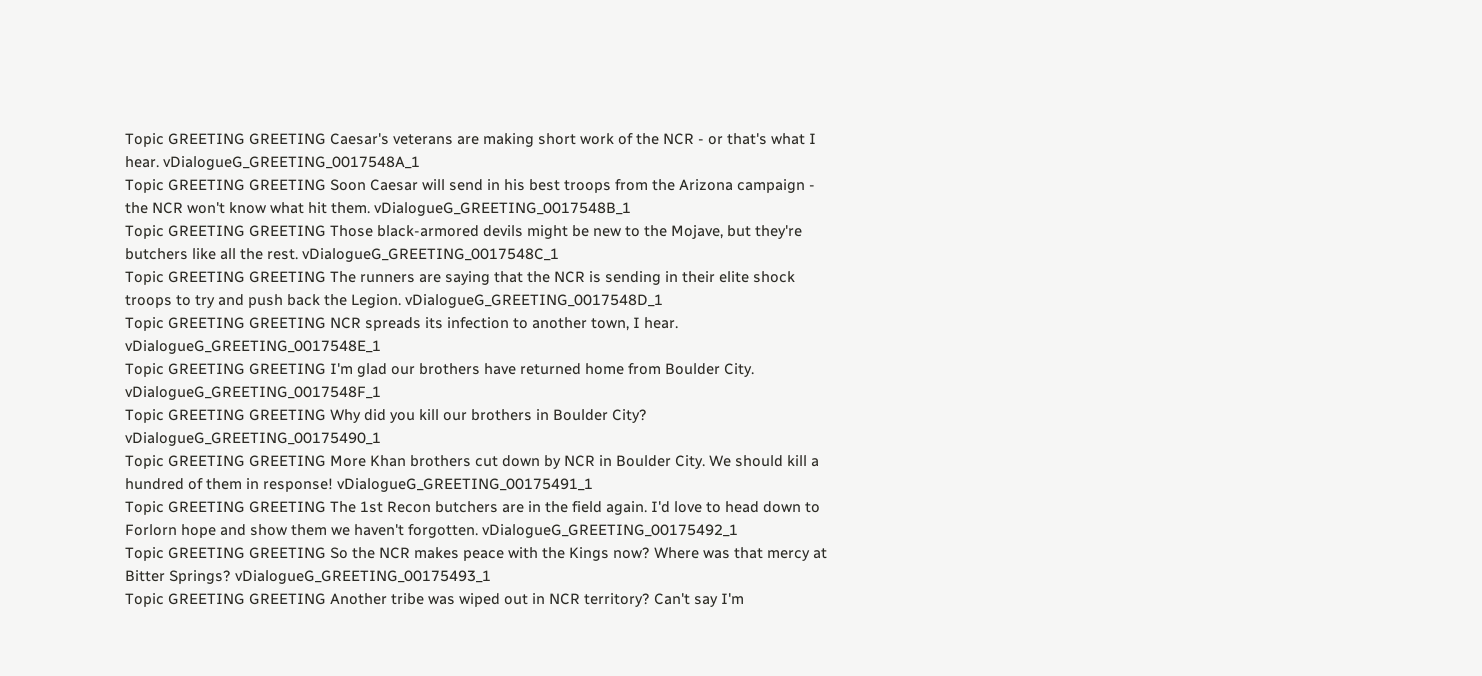Topic GREETING GREETING Caesar's veterans are making short work of the NCR - or that's what I hear. vDialogueG_GREETING_0017548A_1
Topic GREETING GREETING Soon Caesar will send in his best troops from the Arizona campaign - the NCR won't know what hit them. vDialogueG_GREETING_0017548B_1
Topic GREETING GREETING Those black-armored devils might be new to the Mojave, but they're butchers like all the rest. vDialogueG_GREETING_0017548C_1
Topic GREETING GREETING The runners are saying that the NCR is sending in their elite shock troops to try and push back the Legion. vDialogueG_GREETING_0017548D_1
Topic GREETING GREETING NCR spreads its infection to another town, I hear. vDialogueG_GREETING_0017548E_1
Topic GREETING GREETING I'm glad our brothers have returned home from Boulder City. vDialogueG_GREETING_0017548F_1
Topic GREETING GREETING Why did you kill our brothers in Boulder City? vDialogueG_GREETING_00175490_1
Topic GREETING GREETING More Khan brothers cut down by NCR in Boulder City. We should kill a hundred of them in response! vDialogueG_GREETING_00175491_1
Topic GREETING GREETING The 1st Recon butchers are in the field again. I'd love to head down to Forlorn hope and show them we haven't forgotten. vDialogueG_GREETING_00175492_1
Topic GREETING GREETING So the NCR makes peace with the Kings now? Where was that mercy at Bitter Springs? vDialogueG_GREETING_00175493_1
Topic GREETING GREETING Another tribe was wiped out in NCR territory? Can't say I'm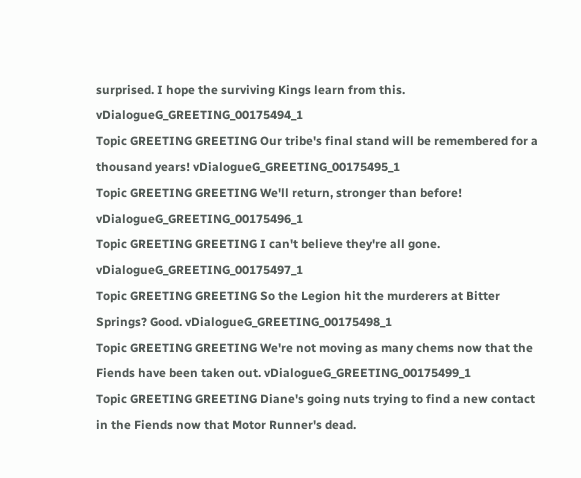surprised. I hope the surviving Kings learn from this. vDialogueG_GREETING_00175494_1
Topic GREETING GREETING Our tribe's final stand will be remembered for a thousand years! vDialogueG_GREETING_00175495_1
Topic GREETING GREETING We'll return, stronger than before! vDialogueG_GREETING_00175496_1
Topic GREETING GREETING I can't believe they're all gone. vDialogueG_GREETING_00175497_1
Topic GREETING GREETING So the Legion hit the murderers at Bitter Springs? Good. vDialogueG_GREETING_00175498_1
Topic GREETING GREETING We're not moving as many chems now that the Fiends have been taken out. vDialogueG_GREETING_00175499_1
Topic GREETING GREETING Diane's going nuts trying to find a new contact in the Fiends now that Motor Runner's dead.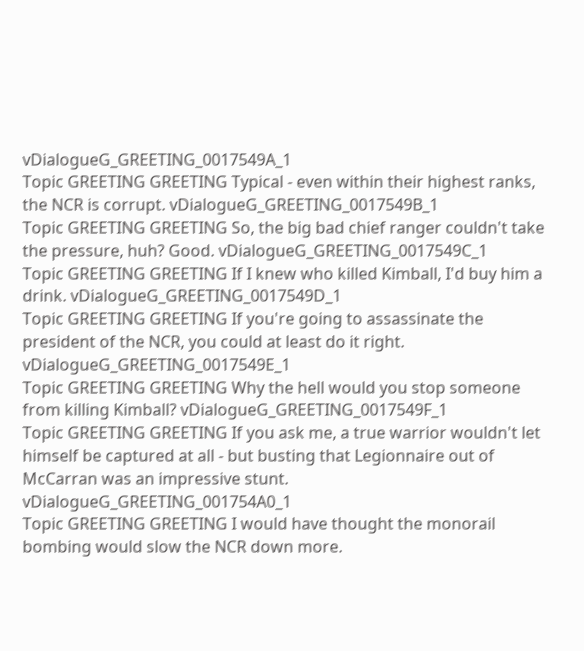vDialogueG_GREETING_0017549A_1
Topic GREETING GREETING Typical - even within their highest ranks, the NCR is corrupt. vDialogueG_GREETING_0017549B_1
Topic GREETING GREETING So, the big bad chief ranger couldn't take the pressure, huh? Good. vDialogueG_GREETING_0017549C_1
Topic GREETING GREETING If I knew who killed Kimball, I'd buy him a drink. vDialogueG_GREETING_0017549D_1
Topic GREETING GREETING If you're going to assassinate the president of the NCR, you could at least do it right. vDialogueG_GREETING_0017549E_1
Topic GREETING GREETING Why the hell would you stop someone from killing Kimball? vDialogueG_GREETING_0017549F_1
Topic GREETING GREETING If you ask me, a true warrior wouldn't let himself be captured at all - but busting that Legionnaire out of McCarran was an impressive stunt. vDialogueG_GREETING_001754A0_1
Topic GREETING GREETING I would have thought the monorail bombing would slow the NCR down more.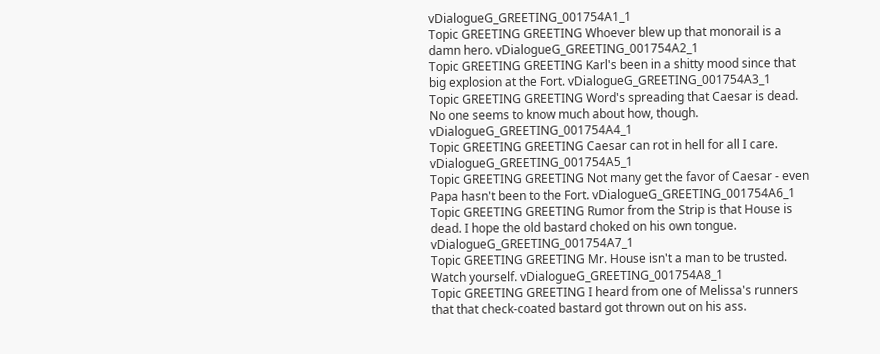vDialogueG_GREETING_001754A1_1
Topic GREETING GREETING Whoever blew up that monorail is a damn hero. vDialogueG_GREETING_001754A2_1
Topic GREETING GREETING Karl's been in a shitty mood since that big explosion at the Fort. vDialogueG_GREETING_001754A3_1
Topic GREETING GREETING Word's spreading that Caesar is dead. No one seems to know much about how, though. vDialogueG_GREETING_001754A4_1
Topic GREETING GREETING Caesar can rot in hell for all I care. vDialogueG_GREETING_001754A5_1
Topic GREETING GREETING Not many get the favor of Caesar - even Papa hasn't been to the Fort. vDialogueG_GREETING_001754A6_1
Topic GREETING GREETING Rumor from the Strip is that House is dead. I hope the old bastard choked on his own tongue. vDialogueG_GREETING_001754A7_1
Topic GREETING GREETING Mr. House isn't a man to be trusted. Watch yourself. vDialogueG_GREETING_001754A8_1
Topic GREETING GREETING I heard from one of Melissa's runners that that check-coated bastard got thrown out on his ass.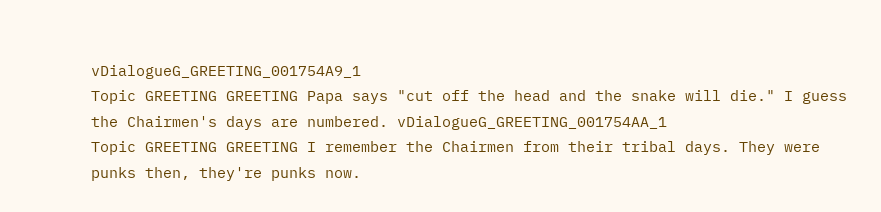vDialogueG_GREETING_001754A9_1
Topic GREETING GREETING Papa says "cut off the head and the snake will die." I guess the Chairmen's days are numbered. vDialogueG_GREETING_001754AA_1
Topic GREETING GREETING I remember the Chairmen from their tribal days. They were punks then, they're punks now.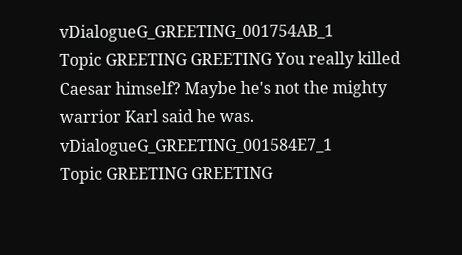vDialogueG_GREETING_001754AB_1
Topic GREETING GREETING You really killed Caesar himself? Maybe he's not the mighty warrior Karl said he was. vDialogueG_GREETING_001584E7_1
Topic GREETING GREETING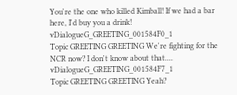You're the one who killed Kimball! If we had a bar here, I'd buy you a drink! vDialogueG_GREETING_001584F0_1
Topic GREETING GREETING We're fighting for the NCR now? I don't know about that.... vDialogueG_GREETING_001584F7_1
Topic GREETING GREETING Yeah?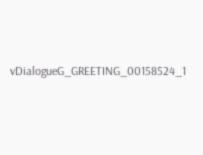vDialogueG_GREETING_00158524_1